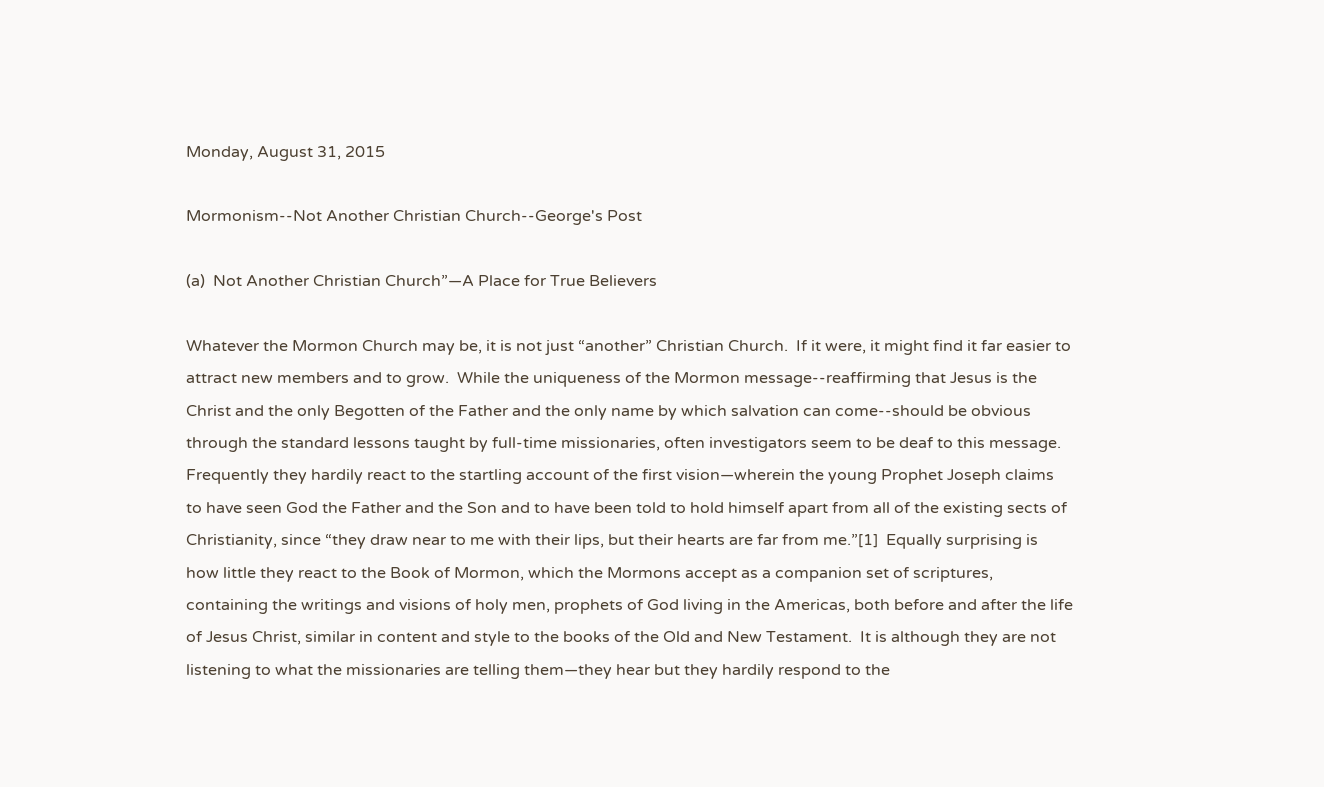Monday, August 31, 2015

Mormonism--Not Another Christian Church--George's Post

(a)  Not Another Christian Church”—A Place for True Believers

Whatever the Mormon Church may be, it is not just “another” Christian Church.  If it were, it might find it far easier to attract new members and to grow.  While the uniqueness of the Mormon message--reaffirming that Jesus is the Christ and the only Begotten of the Father and the only name by which salvation can come--should be obvious through the standard lessons taught by full-time missionaries, often investigators seem to be deaf to this message.  Frequently they hardily react to the startling account of the first vision—wherein the young Prophet Joseph claims to have seen God the Father and the Son and to have been told to hold himself apart from all of the existing sects of Christianity, since “they draw near to me with their lips, but their hearts are far from me.”[1]  Equally surprising is how little they react to the Book of Mormon, which the Mormons accept as a companion set of scriptures, containing the writings and visions of holy men, prophets of God living in the Americas, both before and after the life of Jesus Christ, similar in content and style to the books of the Old and New Testament.  It is although they are not listening to what the missionaries are telling them—they hear but they hardily respond to the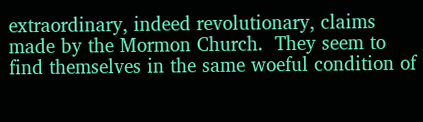extraordinary, indeed revolutionary, claims made by the Mormon Church.  They seem to find themselves in the same woeful condition of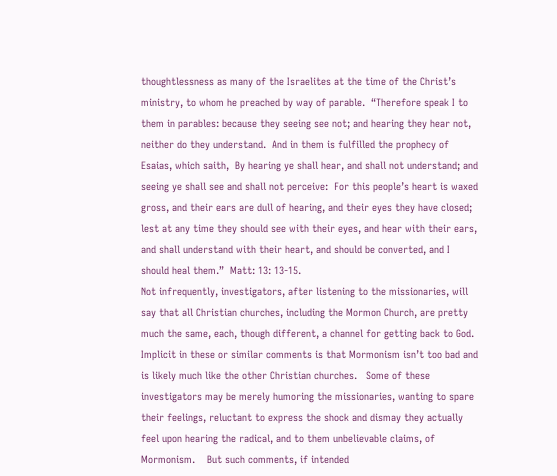thoughtlessness as many of the Israelites at the time of the Christ’s ministry, to whom he preached by way of parable.  “Therefore speak I to them in parables: because they seeing see not; and hearing they hear not, neither do they understand.  And in them is fulfilled the prophecy of Esaias, which saith,  By hearing ye shall hear, and shall not understand; and seeing ye shall see and shall not perceive:  For this people’s heart is waxed gross, and their ears are dull of hearing, and their eyes they have closed; lest at any time they should see with their eyes, and hear with their ears, and shall understand with their heart, and should be converted, and I should heal them.”  Matt: 13: 13-15.
Not infrequently, investigators, after listening to the missionaries, will say that all Christian churches, including the Mormon Church, are pretty much the same, each, though different, a channel for getting back to God.  Implicit in these or similar comments is that Mormonism isn’t too bad and is likely much like the other Christian churches.   Some of these investigators may be merely humoring the missionaries, wanting to spare their feelings, reluctant to express the shock and dismay they actually feel upon hearing the radical, and to them unbelievable claims, of Mormonism.    But such comments, if intended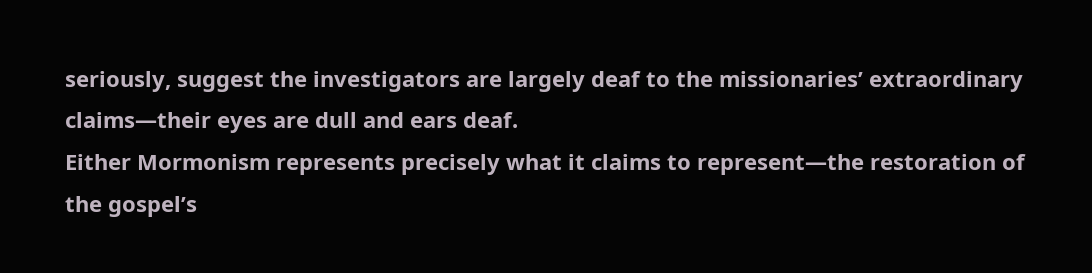seriously, suggest the investigators are largely deaf to the missionaries’ extraordinary claims—their eyes are dull and ears deaf.
Either Mormonism represents precisely what it claims to represent—the restoration of the gospel’s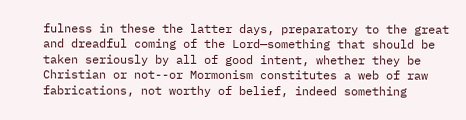fulness in these the latter days, preparatory to the great and dreadful coming of the Lord—something that should be taken seriously by all of good intent, whether they be Christian or not--or Mormonism constitutes a web of raw fabrications, not worthy of belief, indeed something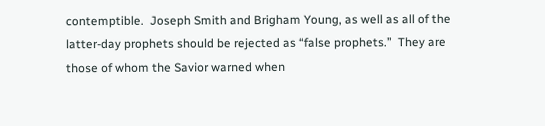contemptible.  Joseph Smith and Brigham Young, as well as all of the latter-day prophets should be rejected as “false prophets.”  They are those of whom the Savior warned when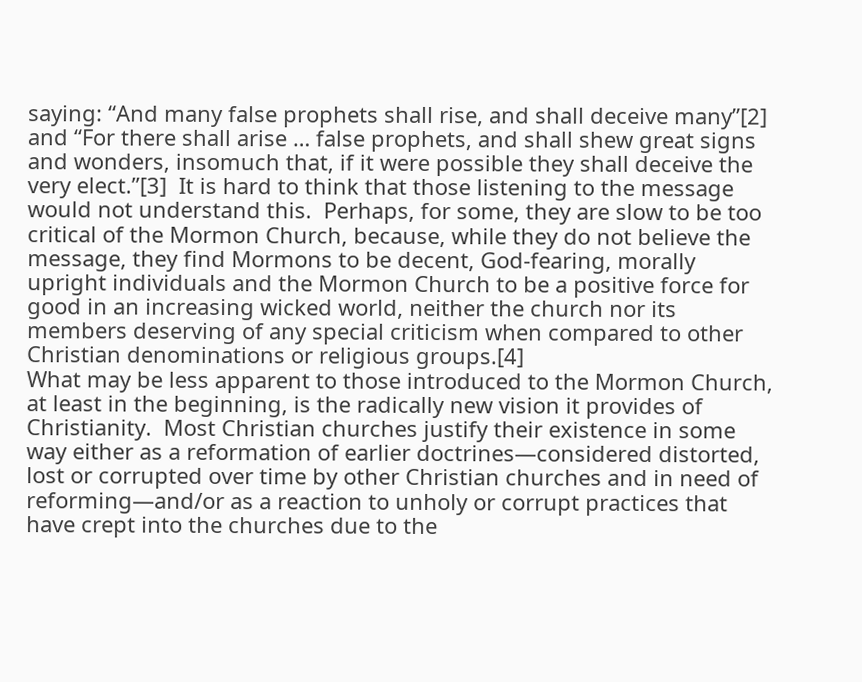saying: “And many false prophets shall rise, and shall deceive many”[2] and “For there shall arise … false prophets, and shall shew great signs and wonders, insomuch that, if it were possible they shall deceive the very elect.”[3]  It is hard to think that those listening to the message would not understand this.  Perhaps, for some, they are slow to be too critical of the Mormon Church, because, while they do not believe the message, they find Mormons to be decent, God-fearing, morally upright individuals and the Mormon Church to be a positive force for good in an increasing wicked world, neither the church nor its members deserving of any special criticism when compared to other Christian denominations or religious groups.[4]
What may be less apparent to those introduced to the Mormon Church, at least in the beginning, is the radically new vision it provides of Christianity.  Most Christian churches justify their existence in some way either as a reformation of earlier doctrines—considered distorted, lost or corrupted over time by other Christian churches and in need of reforming—and/or as a reaction to unholy or corrupt practices that have crept into the churches due to the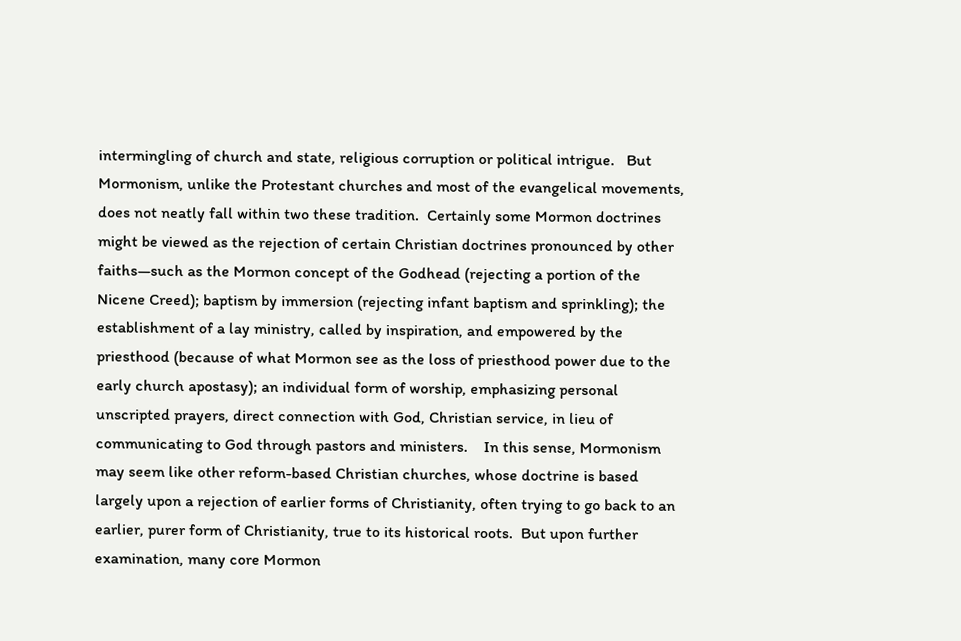intermingling of church and state, religious corruption or political intrigue.   But Mormonism, unlike the Protestant churches and most of the evangelical movements, does not neatly fall within two these tradition.  Certainly some Mormon doctrines might be viewed as the rejection of certain Christian doctrines pronounced by other faiths—such as the Mormon concept of the Godhead (rejecting a portion of the Nicene Creed); baptism by immersion (rejecting infant baptism and sprinkling); the establishment of a lay ministry, called by inspiration, and empowered by the priesthood (because of what Mormon see as the loss of priesthood power due to the early church apostasy); an individual form of worship, emphasizing personal unscripted prayers, direct connection with God, Christian service, in lieu of communicating to God through pastors and ministers.    In this sense, Mormonism may seem like other reform-based Christian churches, whose doctrine is based largely upon a rejection of earlier forms of Christianity, often trying to go back to an earlier, purer form of Christianity, true to its historical roots.  But upon further examination, many core Mormon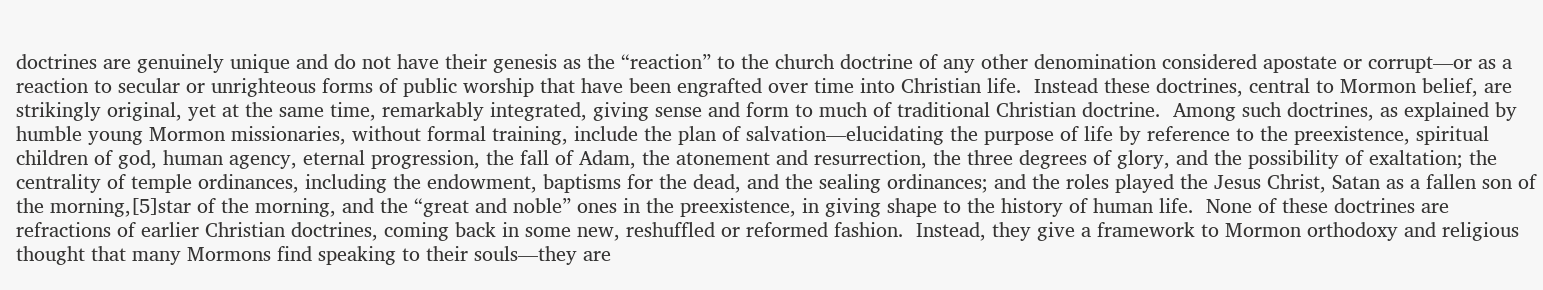doctrines are genuinely unique and do not have their genesis as the “reaction” to the church doctrine of any other denomination considered apostate or corrupt—or as a reaction to secular or unrighteous forms of public worship that have been engrafted over time into Christian life.  Instead these doctrines, central to Mormon belief, are strikingly original, yet at the same time, remarkably integrated, giving sense and form to much of traditional Christian doctrine.  Among such doctrines, as explained by humble young Mormon missionaries, without formal training, include the plan of salvation—elucidating the purpose of life by reference to the preexistence, spiritual children of god, human agency, eternal progression, the fall of Adam, the atonement and resurrection, the three degrees of glory, and the possibility of exaltation; the centrality of temple ordinances, including the endowment, baptisms for the dead, and the sealing ordinances; and the roles played the Jesus Christ, Satan as a fallen son of the morning,[5]star of the morning, and the “great and noble” ones in the preexistence, in giving shape to the history of human life.  None of these doctrines are refractions of earlier Christian doctrines, coming back in some new, reshuffled or reformed fashion.  Instead, they give a framework to Mormon orthodoxy and religious thought that many Mormons find speaking to their souls—they are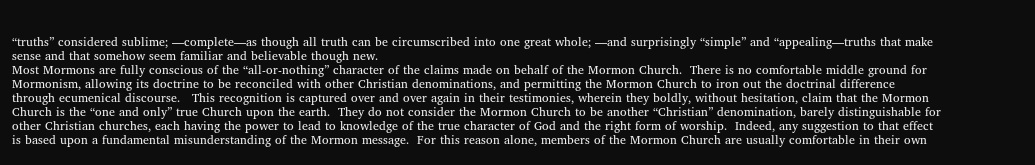“truths” considered sublime; —complete—as though all truth can be circumscribed into one great whole; —and surprisingly “simple” and “appealing—truths that make sense and that somehow seem familiar and believable though new.
Most Mormons are fully conscious of the “all-or-nothing” character of the claims made on behalf of the Mormon Church.  There is no comfortable middle ground for Mormonism, allowing its doctrine to be reconciled with other Christian denominations, and permitting the Mormon Church to iron out the doctrinal difference through ecumenical discourse.   This recognition is captured over and over again in their testimonies, wherein they boldly, without hesitation, claim that the Mormon Church is the “one and only” true Church upon the earth.  They do not consider the Mormon Church to be another “Christian” denomination, barely distinguishable for other Christian churches, each having the power to lead to knowledge of the true character of God and the right form of worship.  Indeed, any suggestion to that effect is based upon a fundamental misunderstanding of the Mormon message.  For this reason alone, members of the Mormon Church are usually comfortable in their own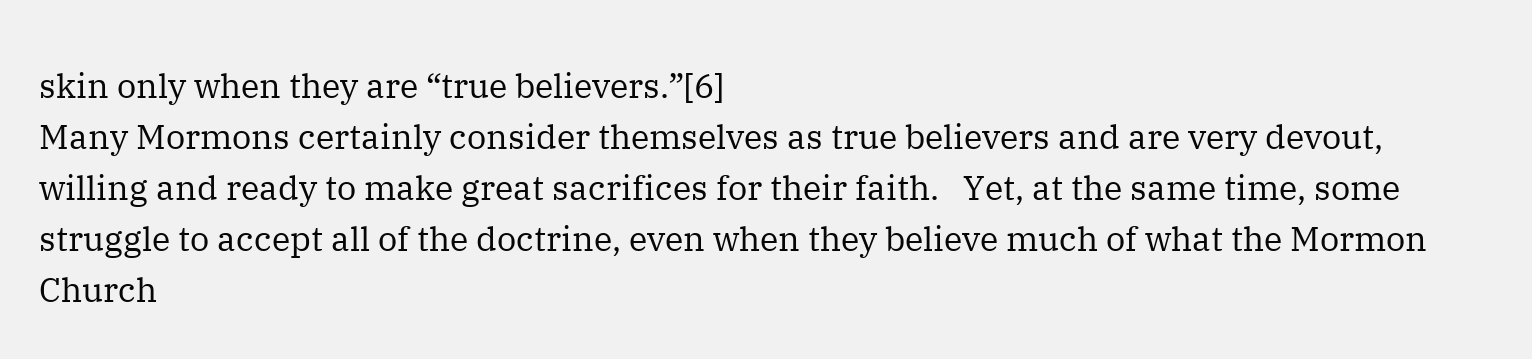skin only when they are “true believers.”[6]
Many Mormons certainly consider themselves as true believers and are very devout, willing and ready to make great sacrifices for their faith.   Yet, at the same time, some struggle to accept all of the doctrine, even when they believe much of what the Mormon Church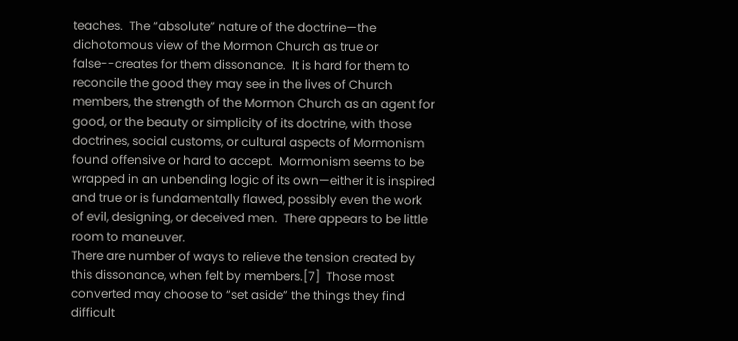teaches.  The “absolute” nature of the doctrine—the dichotomous view of the Mormon Church as true or false--creates for them dissonance.  It is hard for them to reconcile the good they may see in the lives of Church members, the strength of the Mormon Church as an agent for good, or the beauty or simplicity of its doctrine, with those doctrines, social customs, or cultural aspects of Mormonism found offensive or hard to accept.  Mormonism seems to be wrapped in an unbending logic of its own—either it is inspired and true or is fundamentally flawed, possibly even the work of evil, designing, or deceived men.  There appears to be little room to maneuver.
There are number of ways to relieve the tension created by this dissonance, when felt by members.[7]  Those most converted may choose to “set aside” the things they find difficult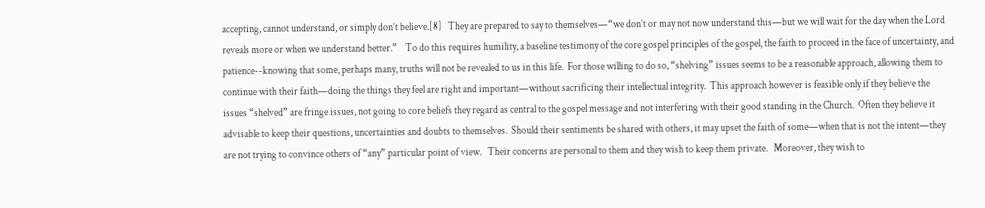accepting, cannot understand, or simply don’t believe.[8]   They are prepared to say to themselves—“we don’t or may not now understand this—but we will wait for the day when the Lord reveals more or when we understand better.”    To do this requires humility, a baseline testimony of the core gospel principles of the gospel, the faith to proceed in the face of uncertainty, and patience--knowing that some, perhaps many, truths will not be revealed to us in this life.  For those willing to do so, “shelving” issues seems to be a reasonable approach, allowing them to continue with their faith—doing the things they feel are right and important—without sacrificing their intellectual integrity.  This approach however is feasible only if they believe the issues “shelved” are fringe issues, not going to core beliefs they regard as central to the gospel message and not interfering with their good standing in the Church.  Often they believe it advisable to keep their questions, uncertainties and doubts to themselves.  Should their sentiments be shared with others, it may upset the faith of some—when that is not the intent—they are not trying to convince others of “any” particular point of view.   Their concerns are personal to them and they wish to keep them private.   Moreover, they wish to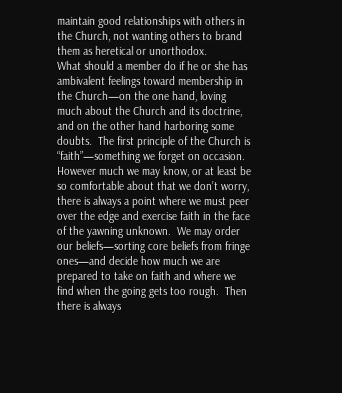maintain good relationships with others in the Church, not wanting others to brand them as heretical or unorthodox.
What should a member do if he or she has ambivalent feelings toward membership in the Church—on the one hand, loving much about the Church and its doctrine, and on the other hand harboring some doubts.  The first principle of the Church is “faith”—something we forget on occasion.  However much we may know, or at least be so comfortable about that we don’t worry, there is always a point where we must peer over the edge and exercise faith in the face of the yawning unknown.  We may order our beliefs—sorting core beliefs from fringe ones—and decide how much we are prepared to take on faith and where we find when the going gets too rough.  Then there is always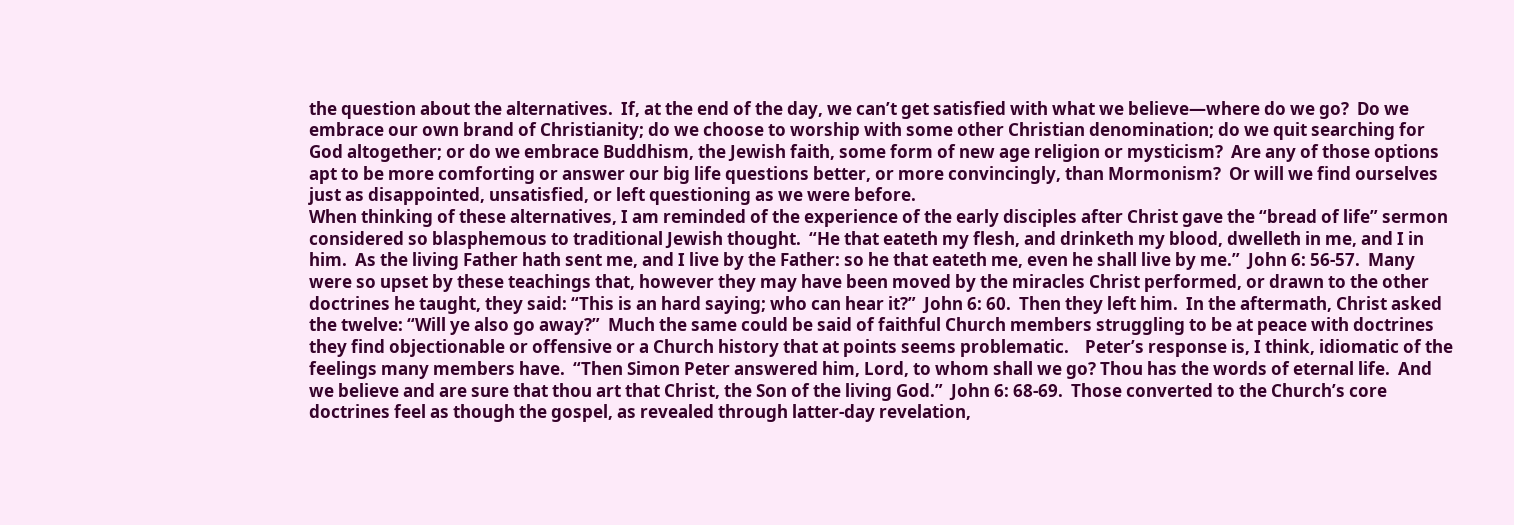the question about the alternatives.  If, at the end of the day, we can’t get satisfied with what we believe—where do we go?  Do we embrace our own brand of Christianity; do we choose to worship with some other Christian denomination; do we quit searching for God altogether; or do we embrace Buddhism, the Jewish faith, some form of new age religion or mysticism?  Are any of those options apt to be more comforting or answer our big life questions better, or more convincingly, than Mormonism?  Or will we find ourselves just as disappointed, unsatisfied, or left questioning as we were before.
When thinking of these alternatives, I am reminded of the experience of the early disciples after Christ gave the “bread of life” sermon considered so blasphemous to traditional Jewish thought.  “He that eateth my flesh, and drinketh my blood, dwelleth in me, and I in him.  As the living Father hath sent me, and I live by the Father: so he that eateth me, even he shall live by me.”  John 6: 56-57.  Many were so upset by these teachings that, however they may have been moved by the miracles Christ performed, or drawn to the other doctrines he taught, they said: “This is an hard saying; who can hear it?”  John 6: 60.  Then they left him.  In the aftermath, Christ asked the twelve: “Will ye also go away?”  Much the same could be said of faithful Church members struggling to be at peace with doctrines they find objectionable or offensive or a Church history that at points seems problematic.    Peter’s response is, I think, idiomatic of the feelings many members have.  “Then Simon Peter answered him, Lord, to whom shall we go? Thou has the words of eternal life.  And we believe and are sure that thou art that Christ, the Son of the living God.”  John 6: 68-69.  Those converted to the Church’s core doctrines feel as though the gospel, as revealed through latter-day revelation,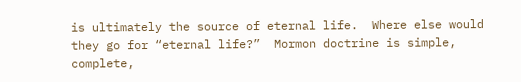is ultimately the source of eternal life.  Where else would they go for “eternal life?”  Mormon doctrine is simple, complete,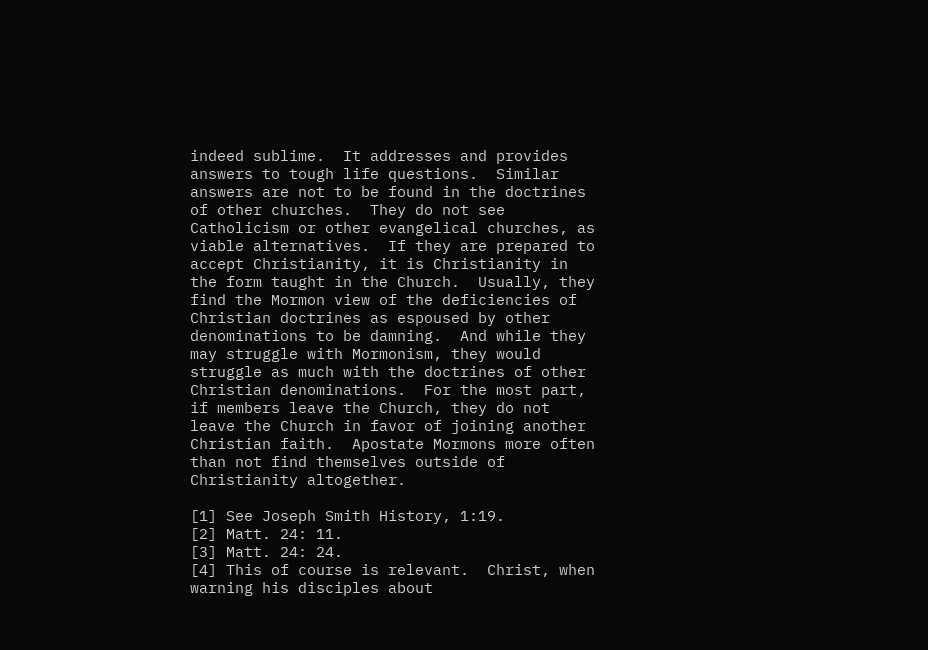indeed sublime.  It addresses and provides answers to tough life questions.  Similar answers are not to be found in the doctrines of other churches.  They do not see Catholicism or other evangelical churches, as viable alternatives.  If they are prepared to accept Christianity, it is Christianity in the form taught in the Church.  Usually, they find the Mormon view of the deficiencies of Christian doctrines as espoused by other denominations to be damning.  And while they may struggle with Mormonism, they would struggle as much with the doctrines of other Christian denominations.  For the most part, if members leave the Church, they do not leave the Church in favor of joining another Christian faith.  Apostate Mormons more often than not find themselves outside of Christianity altogether.

[1] See Joseph Smith History, 1:19.
[2] Matt. 24: 11.
[3] Matt. 24: 24.
[4] This of course is relevant.  Christ, when warning his disciples about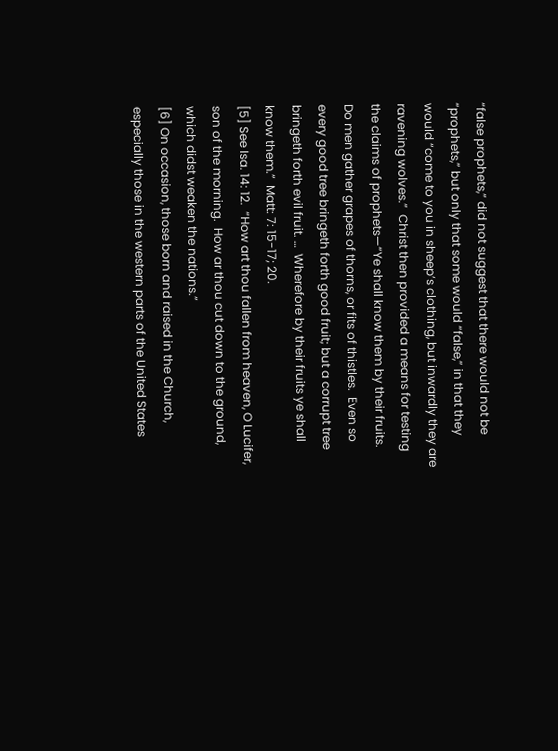“false prophets,” did not suggest that there would not be “prophets,” but only that some would “false,” in that they would “come to you in sheep’s clothing, but inwardly they are ravening wolves.”  Christ then provided a means for testing the claims of prophets—“Ye shall know them by their fruits.  Do men gather grapes of thorns, or fits of thistles.  Even so every good tree bringeth forth good fruit; but a corrupt tree bringeth forth evil fruit. …  Wherefore by their fruits ye shall know them.”  Matt: 7: 15-17; 20.
[5] See Isa. 14: 12.  “How art thou fallen from heaven, O Lucifer, son of the morning.  How ar thou cut down to the ground, which didst weaken the nations.”
[6] On occasion, those born and raised in the Church, especially those in the western parts of the United States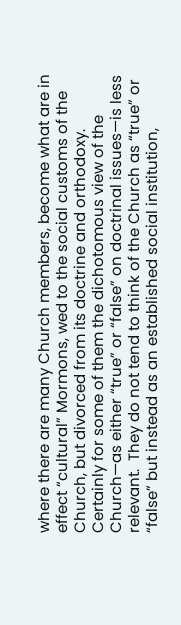where there are many Church members, become what are in effect “cultural” Mormons, wed to the social customs of the Church, but divorced from its doctrine and orthodoxy.  Certainly for some of them the dichotomous view of the Church—as either “true” or “false” on doctrinal issues—is less relevant.  They do not tend to think of the Church as “true” or “false” but instead as an established social institution,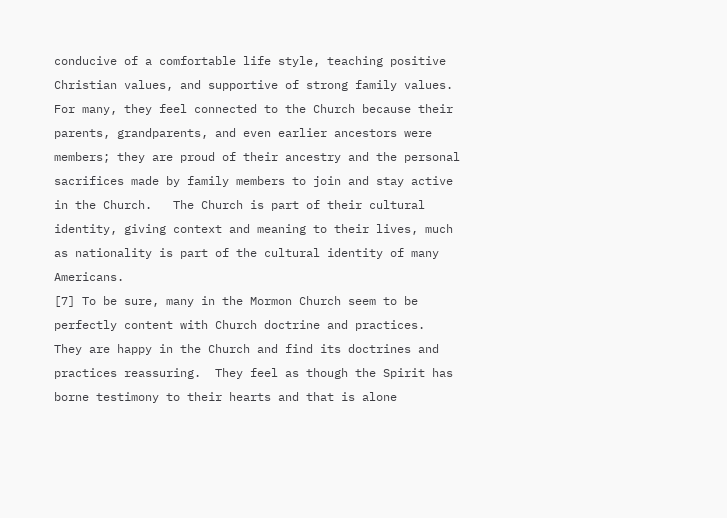conducive of a comfortable life style, teaching positive Christian values, and supportive of strong family values.  For many, they feel connected to the Church because their parents, grandparents, and even earlier ancestors were members; they are proud of their ancestry and the personal sacrifices made by family members to join and stay active in the Church.   The Church is part of their cultural identity, giving context and meaning to their lives, much as nationality is part of the cultural identity of many Americans.
[7] To be sure, many in the Mormon Church seem to be perfectly content with Church doctrine and practices.  They are happy in the Church and find its doctrines and practices reassuring.  They feel as though the Spirit has borne testimony to their hearts and that is alone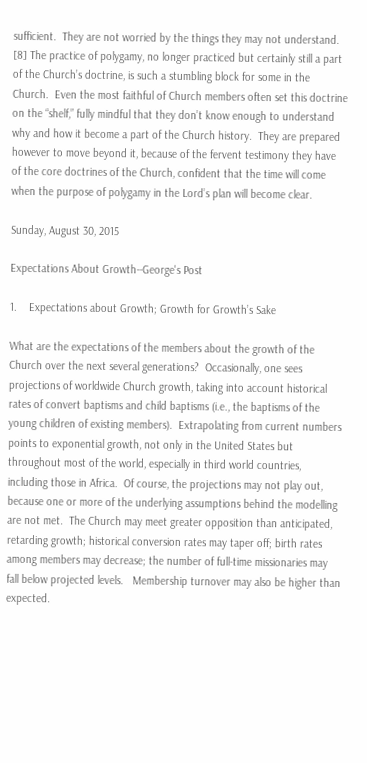sufficient.  They are not worried by the things they may not understand.
[8] The practice of polygamy, no longer practiced but certainly still a part of the Church’s doctrine, is such a stumbling block for some in the Church.  Even the most faithful of Church members often set this doctrine on the “shelf,” fully mindful that they don’t know enough to understand why and how it become a part of the Church history.  They are prepared however to move beyond it, because of the fervent testimony they have of the core doctrines of the Church, confident that the time will come when the purpose of polygamy in the Lord’s plan will become clear.

Sunday, August 30, 2015

Expectations About Growth--George's Post

1.    Expectations about Growth; Growth for Growth’s Sake

What are the expectations of the members about the growth of the Church over the next several generations?  Occasionally, one sees projections of worldwide Church growth, taking into account historical rates of convert baptisms and child baptisms (i.e., the baptisms of the young children of existing members).  Extrapolating from current numbers points to exponential growth, not only in the United States but throughout most of the world, especially in third world countries, including those in Africa.  Of course, the projections may not play out, because one or more of the underlying assumptions behind the modelling are not met.  The Church may meet greater opposition than anticipated, retarding growth; historical conversion rates may taper off; birth rates among members may decrease; the number of full-time missionaries may fall below projected levels.   Membership turnover may also be higher than expected.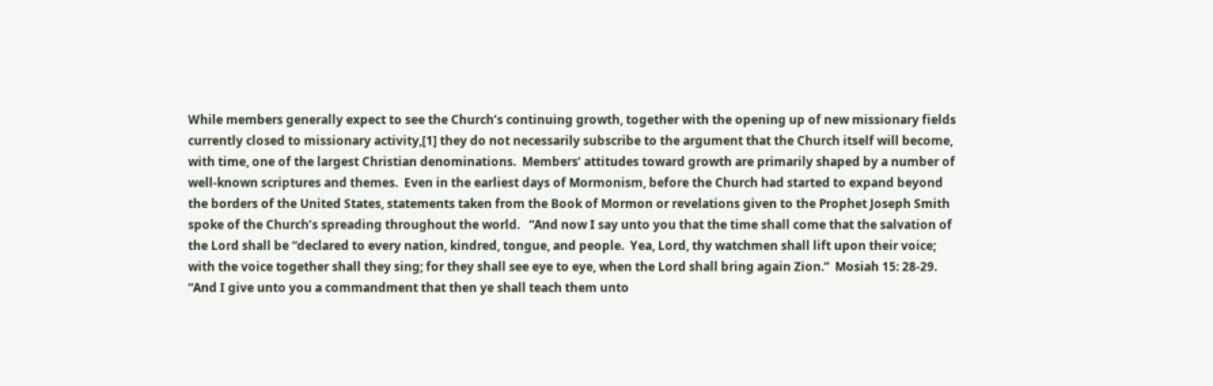While members generally expect to see the Church’s continuing growth, together with the opening up of new missionary fields currently closed to missionary activity,[1] they do not necessarily subscribe to the argument that the Church itself will become, with time, one of the largest Christian denominations.  Members’ attitudes toward growth are primarily shaped by a number of well-known scriptures and themes.  Even in the earliest days of Mormonism, before the Church had started to expand beyond the borders of the United States, statements taken from the Book of Mormon or revelations given to the Prophet Joseph Smith spoke of the Church’s spreading throughout the world.   “And now I say unto you that the time shall come that the salvation of the Lord shall be “declared to every nation, kindred, tongue, and people.  Yea, Lord, thy watchmen shall lift upon their voice; with the voice together shall they sing; for they shall see eye to eye, when the Lord shall bring again Zion.”  Mosiah 15: 28-29.  “And I give unto you a commandment that then ye shall teach them unto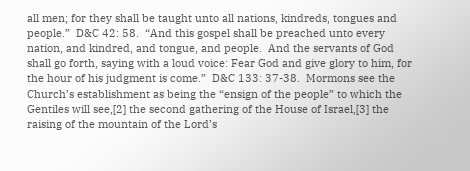all men; for they shall be taught unto all nations, kindreds, tongues and people.”  D&C 42: 58.  “And this gospel shall be preached unto every nation, and kindred, and tongue, and people.  And the servants of God shall go forth, saying with a loud voice: Fear God and give glory to him, for the hour of his judgment is come.”  D&C 133: 37-38.  Mormons see the Church’s establishment as being the “ensign of the people” to which the Gentiles will see,[2] the second gathering of the House of Israel,[3] the raising of the mountain of the Lord’s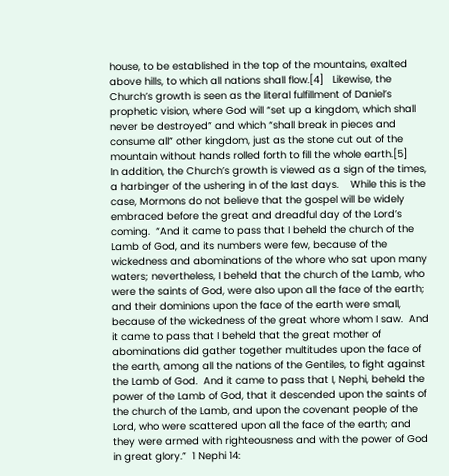house, to be established in the top of the mountains, exalted above hills, to which all nations shall flow.[4]   Likewise, the Church’s growth is seen as the literal fulfillment of Daniel’s prophetic vision, where God will “set up a kingdom, which shall never be destroyed” and which “shall break in pieces and consume all” other kingdom, just as the stone cut out of the mountain without hands rolled forth to fill the whole earth.[5]
In addition, the Church’s growth is viewed as a sign of the times, a harbinger of the ushering in of the last days.    While this is the case, Mormons do not believe that the gospel will be widely embraced before the great and dreadful day of the Lord’s coming.  “And it came to pass that I beheld the church of the Lamb of God, and its numbers were few, because of the wickedness and abominations of the whore who sat upon many waters; nevertheless, I beheld that the church of the Lamb, who were the saints of God, were also upon all the face of the earth; and their dominions upon the face of the earth were small, because of the wickedness of the great whore whom I saw.  And it came to pass that I beheld that the great mother of abominations did gather together multitudes upon the face of the earth, among all the nations of the Gentiles, to fight against the Lamb of God.  And it came to pass that I, Nephi, beheld the power of the Lamb of God, that it descended upon the saints of the church of the Lamb, and upon the covenant people of the Lord, who were scattered upon all the face of the earth; and they were armed with righteousness and with the power of God in great glory.”  1 Nephi 14: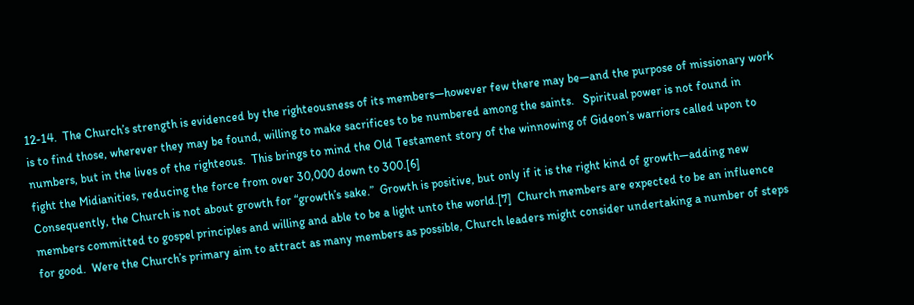12-14.  The Church’s strength is evidenced by the righteousness of its members—however few there may be—and the purpose of missionary work is to find those, wherever they may be found, willing to make sacrifices to be numbered among the saints.   Spiritual power is not found in numbers, but in the lives of the righteous.  This brings to mind the Old Testament story of the winnowing of Gideon’s warriors called upon to fight the Midianities, reducing the force from over 30,000 down to 300.[6]
Consequently, the Church is not about growth for “growth’s sake.”  Growth is positive, but only if it is the right kind of growth—adding new members committed to gospel principles and willing and able to be a light unto the world.[7]  Church members are expected to be an influence for good.  Were the Church’s primary aim to attract as many members as possible, Church leaders might consider undertaking a number of steps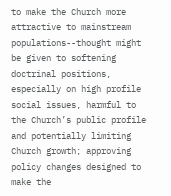to make the Church more attractive to mainstream populations--thought might be given to softening doctrinal positions, especially on high profile social issues, harmful to the Church’s public profile and potentially limiting Church growth; approving policy changes designed to make the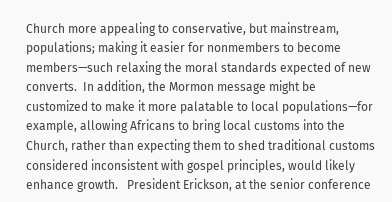Church more appealing to conservative, but mainstream, populations; making it easier for nonmembers to become members—such relaxing the moral standards expected of new converts.  In addition, the Mormon message might be customized to make it more palatable to local populations—for example, allowing Africans to bring local customs into the Church, rather than expecting them to shed traditional customs considered inconsistent with gospel principles, would likely enhance growth.   President Erickson, at the senior conference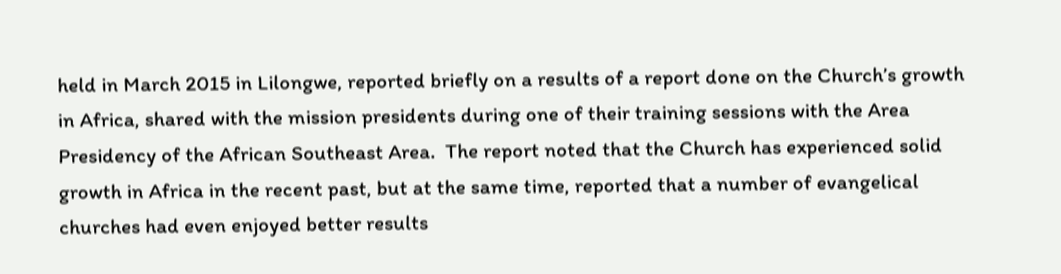held in March 2015 in Lilongwe, reported briefly on a results of a report done on the Church’s growth in Africa, shared with the mission presidents during one of their training sessions with the Area Presidency of the African Southeast Area.  The report noted that the Church has experienced solid growth in Africa in the recent past, but at the same time, reported that a number of evangelical churches had even enjoyed better results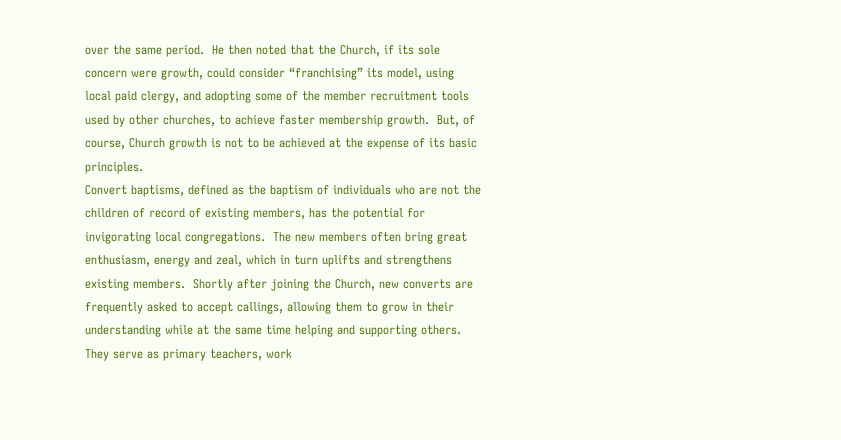over the same period.  He then noted that the Church, if its sole concern were growth, could consider “franchising” its model, using local paid clergy, and adopting some of the member recruitment tools used by other churches, to achieve faster membership growth.  But, of course, Church growth is not to be achieved at the expense of its basic principles.
Convert baptisms, defined as the baptism of individuals who are not the children of record of existing members, has the potential for invigorating local congregations.  The new members often bring great enthusiasm, energy and zeal, which in turn uplifts and strengthens existing members.  Shortly after joining the Church, new converts are frequently asked to accept callings, allowing them to grow in their understanding while at the same time helping and supporting others.  They serve as primary teachers, work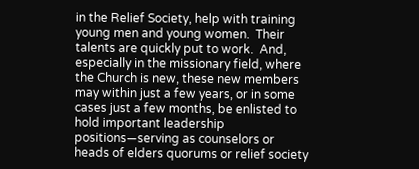in the Relief Society, help with training young men and young women.  Their talents are quickly put to work.  And, especially in the missionary field, where the Church is new, these new members may within just a few years, or in some cases just a few months, be enlisted to hold important leadership positions—serving as counselors or heads of elders quorums or relief society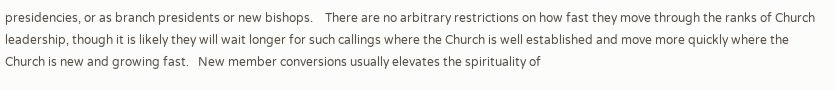presidencies, or as branch presidents or new bishops.    There are no arbitrary restrictions on how fast they move through the ranks of Church leadership, though it is likely they will wait longer for such callings where the Church is well established and move more quickly where the Church is new and growing fast.   New member conversions usually elevates the spirituality of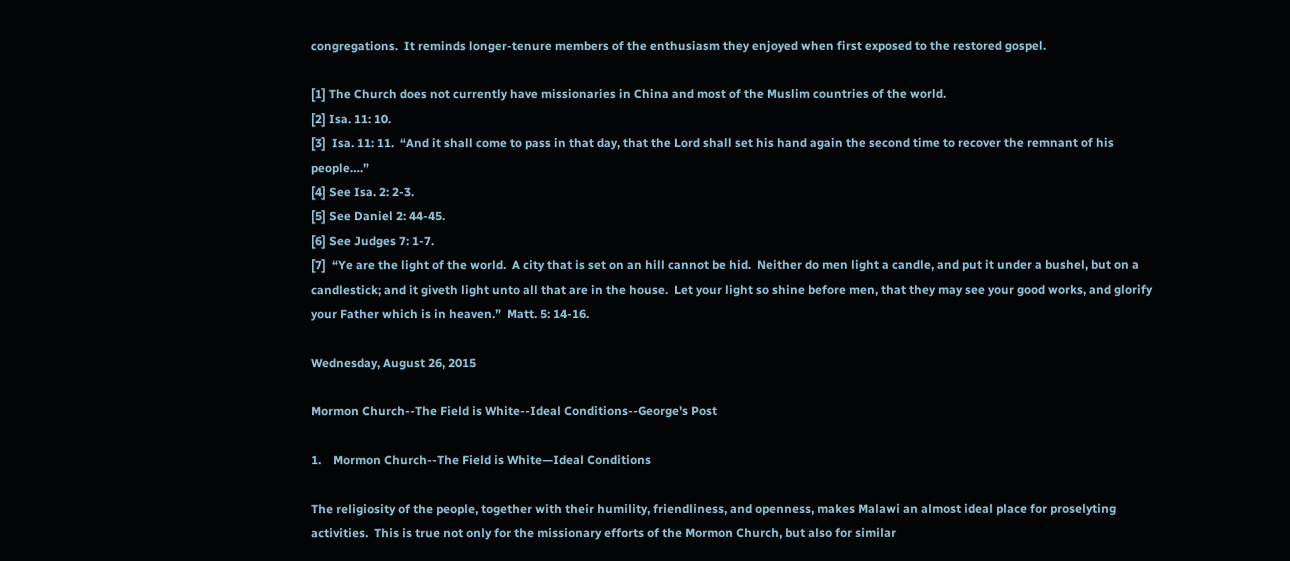congregations.  It reminds longer-tenure members of the enthusiasm they enjoyed when first exposed to the restored gospel.

[1] The Church does not currently have missionaries in China and most of the Muslim countries of the world.
[2] Isa. 11: 10.
[3]  Isa. 11: 11.  “And it shall come to pass in that day, that the Lord shall set his hand again the second time to recover the remnant of his people….”
[4] See Isa. 2: 2-3.
[5] See Daniel 2: 44-45.
[6] See Judges 7: 1-7.
[7]  “Ye are the light of the world.  A city that is set on an hill cannot be hid.  Neither do men light a candle, and put it under a bushel, but on a candlestick; and it giveth light unto all that are in the house.  Let your light so shine before men, that they may see your good works, and glorify your Father which is in heaven.”  Matt. 5: 14-16.

Wednesday, August 26, 2015

Mormon Church--The Field is White--Ideal Conditions--George's Post

1.    Mormon Church--The Field is White—Ideal Conditions

The religiosity of the people, together with their humility, friendliness, and openness, makes Malawi an almost ideal place for proselyting activities.  This is true not only for the missionary efforts of the Mormon Church, but also for similar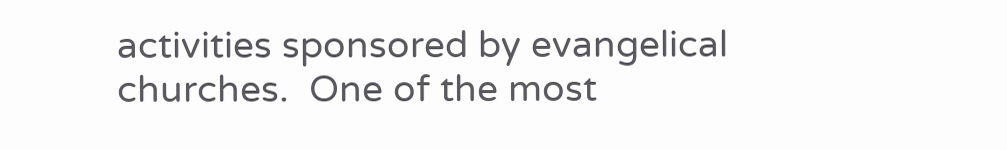activities sponsored by evangelical churches.  One of the most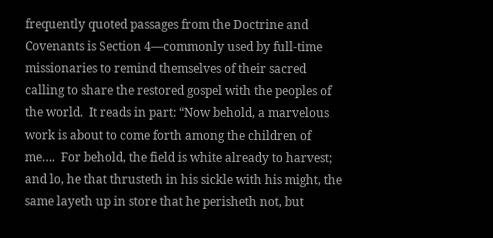frequently quoted passages from the Doctrine and Covenants is Section 4—commonly used by full-time missionaries to remind themselves of their sacred calling to share the restored gospel with the peoples of the world.  It reads in part: “Now behold, a marvelous work is about to come forth among the children of me….  For behold, the field is white already to harvest; and lo, he that thrusteth in his sickle with his might, the same layeth up in store that he perisheth not, but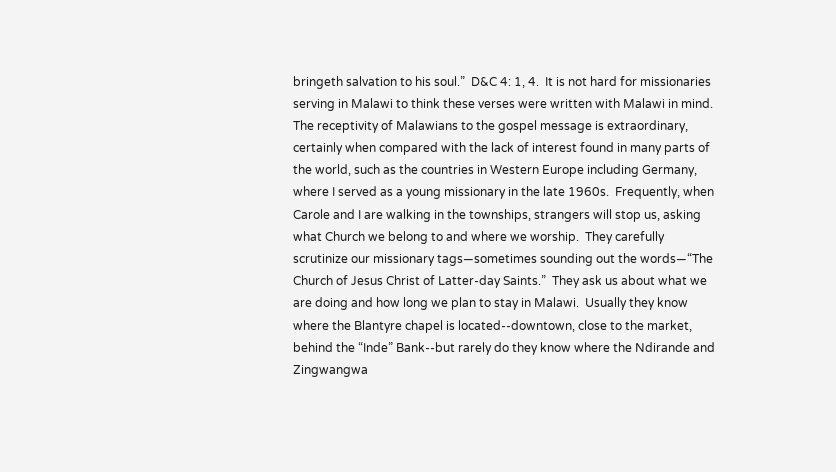bringeth salvation to his soul.”  D&C 4: 1, 4.  It is not hard for missionaries serving in Malawi to think these verses were written with Malawi in mind.
The receptivity of Malawians to the gospel message is extraordinary, certainly when compared with the lack of interest found in many parts of the world, such as the countries in Western Europe including Germany, where I served as a young missionary in the late 1960s.  Frequently, when Carole and I are walking in the townships, strangers will stop us, asking what Church we belong to and where we worship.  They carefully scrutinize our missionary tags—sometimes sounding out the words—“The Church of Jesus Christ of Latter-day Saints.”  They ask us about what we are doing and how long we plan to stay in Malawi.  Usually they know where the Blantyre chapel is located--downtown, close to the market, behind the “Inde” Bank--but rarely do they know where the Ndirande and Zingwangwa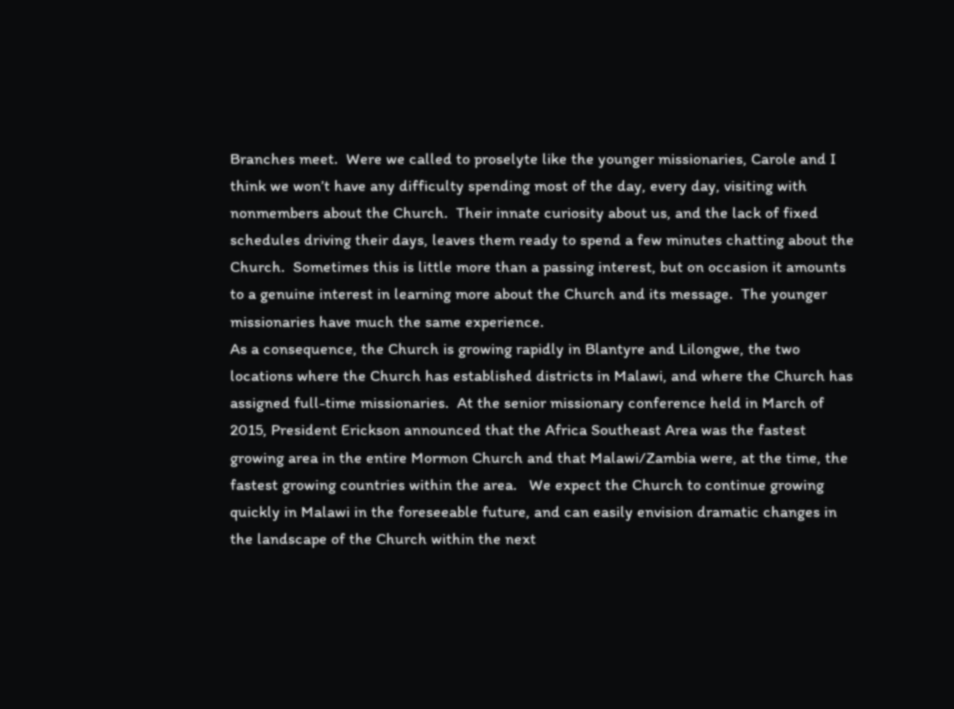Branches meet.  Were we called to proselyte like the younger missionaries, Carole and I think we won’t have any difficulty spending most of the day, every day, visiting with nonmembers about the Church.  Their innate curiosity about us, and the lack of fixed schedules driving their days, leaves them ready to spend a few minutes chatting about the Church.  Sometimes this is little more than a passing interest, but on occasion it amounts to a genuine interest in learning more about the Church and its message.  The younger missionaries have much the same experience.
As a consequence, the Church is growing rapidly in Blantyre and Lilongwe, the two locations where the Church has established districts in Malawi, and where the Church has assigned full-time missionaries.  At the senior missionary conference held in March of 2015, President Erickson announced that the Africa Southeast Area was the fastest growing area in the entire Mormon Church and that Malawi/Zambia were, at the time, the fastest growing countries within the area.   We expect the Church to continue growing quickly in Malawi in the foreseeable future, and can easily envision dramatic changes in the landscape of the Church within the next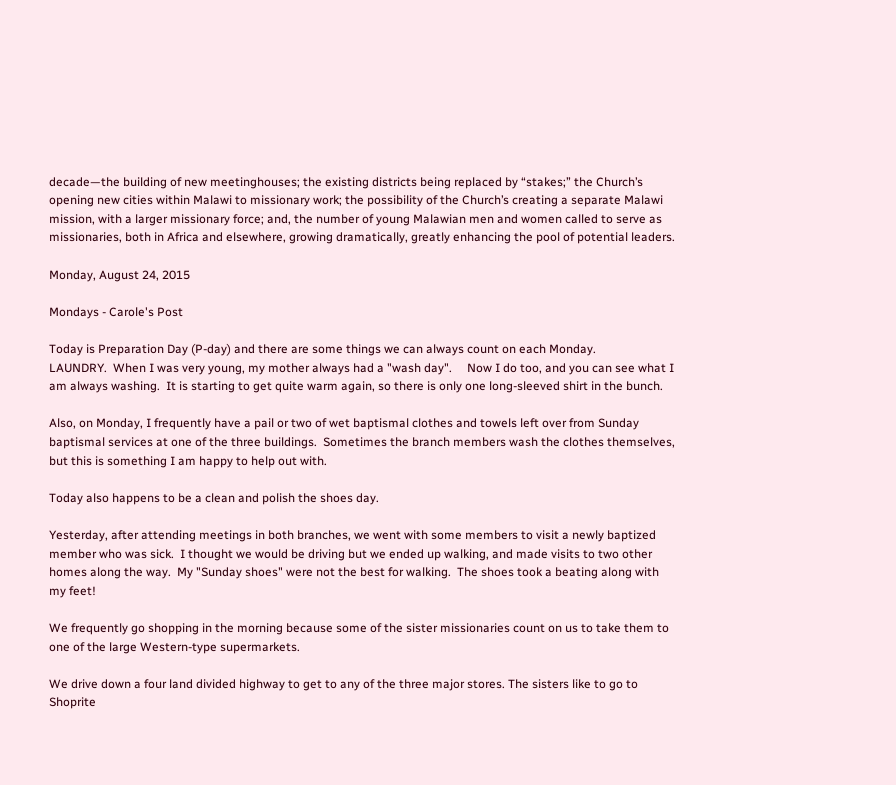decade—the building of new meetinghouses; the existing districts being replaced by “stakes;” the Church’s opening new cities within Malawi to missionary work; the possibility of the Church’s creating a separate Malawi mission, with a larger missionary force; and, the number of young Malawian men and women called to serve as missionaries, both in Africa and elsewhere, growing dramatically, greatly enhancing the pool of potential leaders.

Monday, August 24, 2015

Mondays - Carole's Post

Today is Preparation Day (P-day) and there are some things we can always count on each Monday.
LAUNDRY.  When I was very young, my mother always had a "wash day".     Now I do too, and you can see what I am always washing.  It is starting to get quite warm again, so there is only one long-sleeved shirt in the bunch.

Also, on Monday, I frequently have a pail or two of wet baptismal clothes and towels left over from Sunday baptismal services at one of the three buildings.  Sometimes the branch members wash the clothes themselves, but this is something I am happy to help out with.

Today also happens to be a clean and polish the shoes day.

Yesterday, after attending meetings in both branches, we went with some members to visit a newly baptized member who was sick.  I thought we would be driving but we ended up walking, and made visits to two other homes along the way.  My "Sunday shoes" were not the best for walking.  The shoes took a beating along with my feet!

We frequently go shopping in the morning because some of the sister missionaries count on us to take them to one of the large Western-type supermarkets.

We drive down a four land divided highway to get to any of the three major stores. The sisters like to go to Shoprite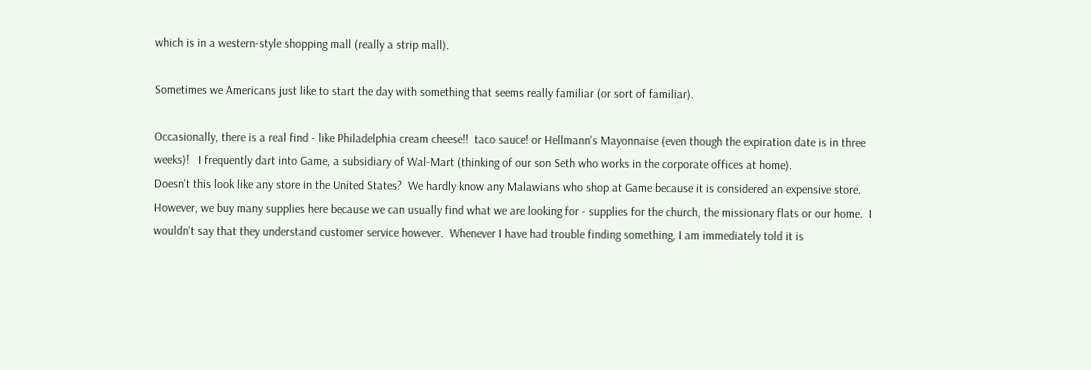which is in a western-style shopping mall (really a strip mall).

Sometimes we Americans just like to start the day with something that seems really familiar (or sort of familiar).

Occasionally, there is a real find - like Philadelphia cream cheese!!  taco sauce! or Hellmann's Mayonnaise (even though the expiration date is in three weeks)!   I frequently dart into Game, a subsidiary of Wal-Mart (thinking of our son Seth who works in the corporate offices at home).
Doesn't this look like any store in the United States?  We hardly know any Malawians who shop at Game because it is considered an expensive store.  However, we buy many supplies here because we can usually find what we are looking for - supplies for the church, the missionary flats or our home.  I wouldn't say that they understand customer service however.  Whenever I have had trouble finding something, I am immediately told it is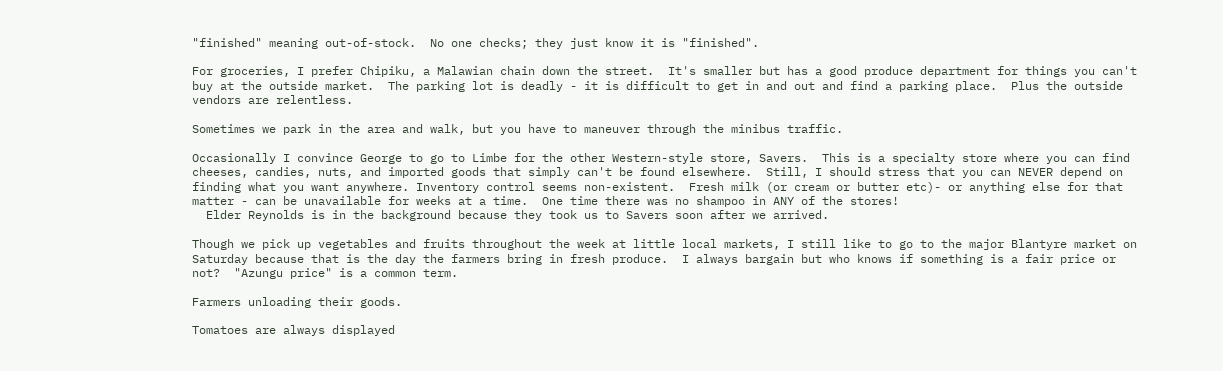"finished" meaning out-of-stock.  No one checks; they just know it is "finished".

For groceries, I prefer Chipiku, a Malawian chain down the street.  It's smaller but has a good produce department for things you can't buy at the outside market.  The parking lot is deadly - it is difficult to get in and out and find a parking place.  Plus the outside vendors are relentless.

Sometimes we park in the area and walk, but you have to maneuver through the minibus traffic.

Occasionally I convince George to go to Limbe for the other Western-style store, Savers.  This is a specialty store where you can find cheeses, candies, nuts, and imported goods that simply can't be found elsewhere.  Still, I should stress that you can NEVER depend on finding what you want anywhere. Inventory control seems non-existent.  Fresh milk (or cream or butter etc)- or anything else for that matter - can be unavailable for weeks at a time.  One time there was no shampoo in ANY of the stores!
  Elder Reynolds is in the background because they took us to Savers soon after we arrived.

Though we pick up vegetables and fruits throughout the week at little local markets, I still like to go to the major Blantyre market on Saturday because that is the day the farmers bring in fresh produce.  I always bargain but who knows if something is a fair price or not?  "Azungu price" is a common term.

Farmers unloading their goods.

Tomatoes are always displayed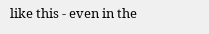like this - even in the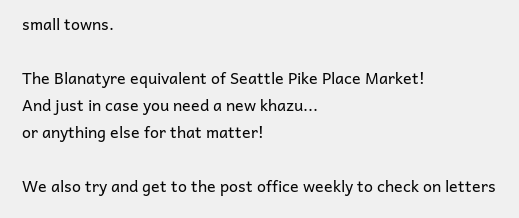small towns.

The Blanatyre equivalent of Seattle Pike Place Market!
And just in case you need a new khazu...
or anything else for that matter!

We also try and get to the post office weekly to check on letters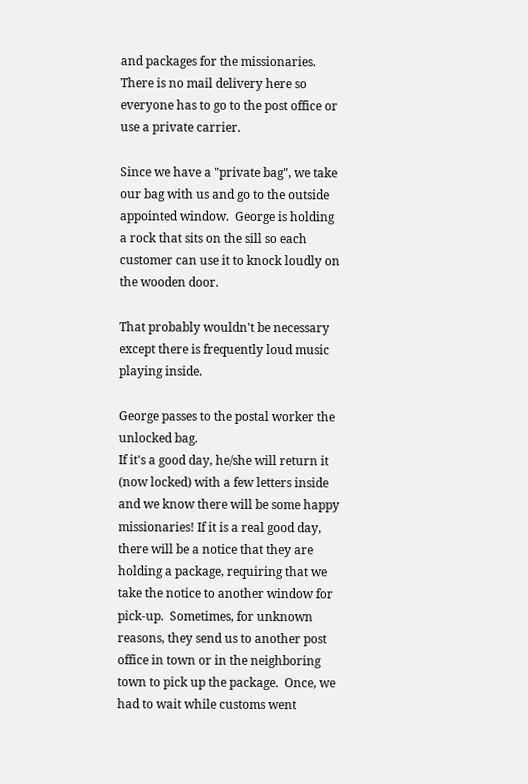and packages for the missionaries.  There is no mail delivery here so everyone has to go to the post office or use a private carrier.

Since we have a "private bag", we take our bag with us and go to the outside appointed window.  George is holding a rock that sits on the sill so each customer can use it to knock loudly on the wooden door.

That probably wouldn't be necessary except there is frequently loud music playing inside.

George passes to the postal worker the unlocked bag.
If it's a good day, he/she will return it (now locked) with a few letters inside and we know there will be some happy missionaries! If it is a real good day, there will be a notice that they are holding a package, requiring that we take the notice to another window for pick-up.  Sometimes, for unknown reasons, they send us to another post office in town or in the neighboring town to pick up the package.  Once, we had to wait while customs went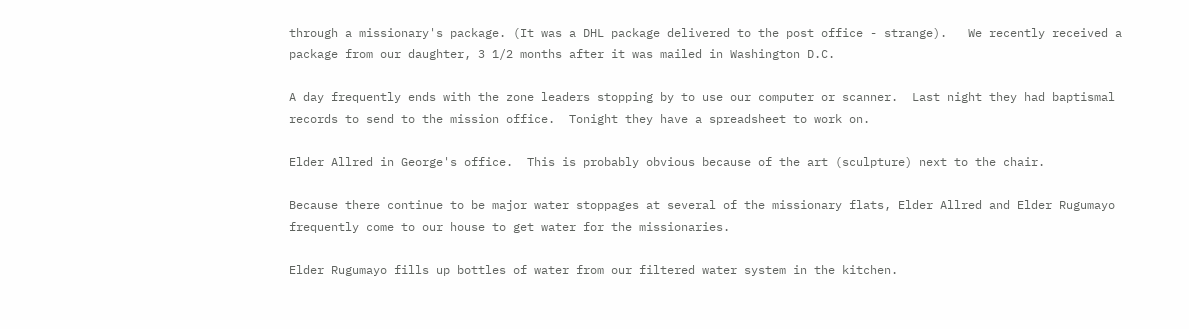through a missionary's package. (It was a DHL package delivered to the post office - strange).   We recently received a package from our daughter, 3 1/2 months after it was mailed in Washington D.C.

A day frequently ends with the zone leaders stopping by to use our computer or scanner.  Last night they had baptismal records to send to the mission office.  Tonight they have a spreadsheet to work on.

Elder Allred in George's office.  This is probably obvious because of the art (sculpture) next to the chair.

Because there continue to be major water stoppages at several of the missionary flats, Elder Allred and Elder Rugumayo frequently come to our house to get water for the missionaries.

Elder Rugumayo fills up bottles of water from our filtered water system in the kitchen.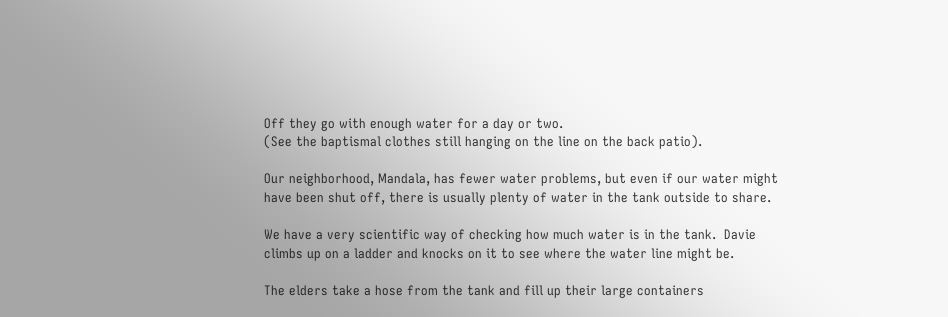Off they go with enough water for a day or two.
(See the baptismal clothes still hanging on the line on the back patio).

Our neighborhood, Mandala, has fewer water problems, but even if our water might have been shut off, there is usually plenty of water in the tank outside to share.

We have a very scientific way of checking how much water is in the tank.  Davie climbs up on a ladder and knocks on it to see where the water line might be.

The elders take a hose from the tank and fill up their large containers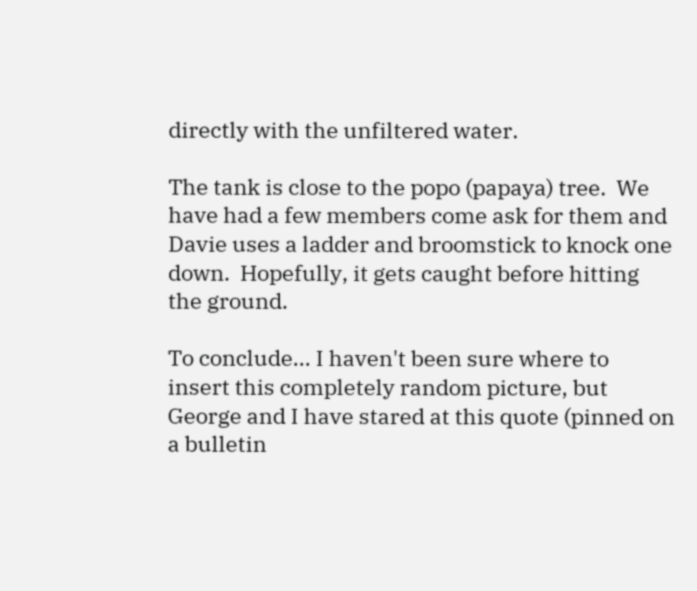directly with the unfiltered water.

The tank is close to the popo (papaya) tree.  We have had a few members come ask for them and Davie uses a ladder and broomstick to knock one down.  Hopefully, it gets caught before hitting the ground.

To conclude... I haven't been sure where to insert this completely random picture, but George and I have stared at this quote (pinned on a bulletin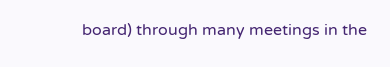board) through many meetings in the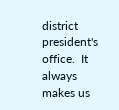district president's office.  It always makes us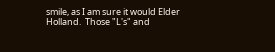smile, as I am sure it would Elder Holland.  Those "L's" and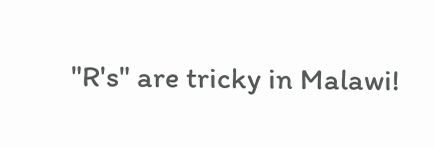"R's" are tricky in Malawi!